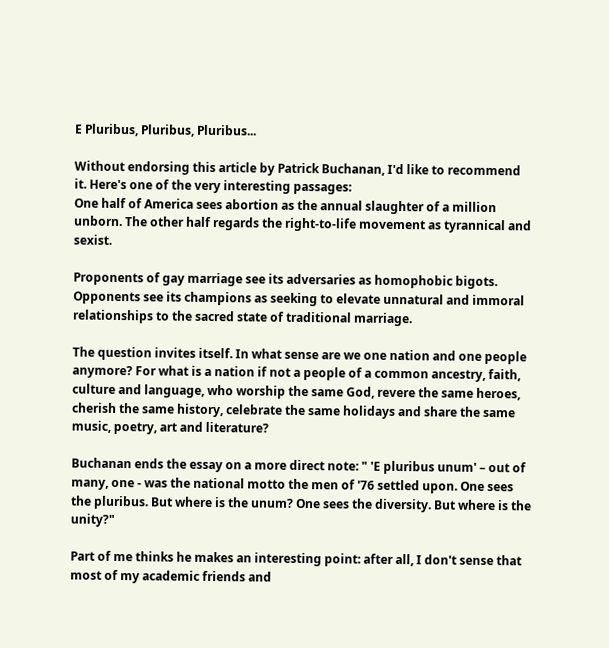E Pluribus, Pluribus, Pluribus...

Without endorsing this article by Patrick Buchanan, I'd like to recommend it. Here's one of the very interesting passages:
One half of America sees abortion as the annual slaughter of a million unborn. The other half regards the right-to-life movement as tyrannical and sexist.

Proponents of gay marriage see its adversaries as homophobic bigots. Opponents see its champions as seeking to elevate unnatural and immoral relationships to the sacred state of traditional marriage.

The question invites itself. In what sense are we one nation and one people anymore? For what is a nation if not a people of a common ancestry, faith, culture and language, who worship the same God, revere the same heroes, cherish the same history, celebrate the same holidays and share the same music, poetry, art and literature?

Buchanan ends the essay on a more direct note: " 'E pluribus unum' – out of many, one - was the national motto the men of '76 settled upon. One sees the pluribus. But where is the unum? One sees the diversity. But where is the unity?"

Part of me thinks he makes an interesting point: after all, I don't sense that most of my academic friends and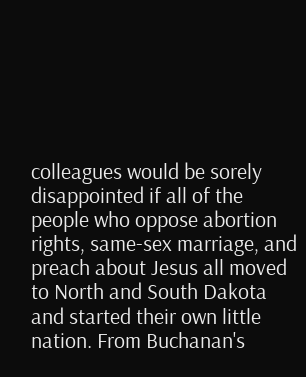colleagues would be sorely disappointed if all of the people who oppose abortion rights, same-sex marriage, and preach about Jesus all moved to North and South Dakota and started their own little nation. From Buchanan's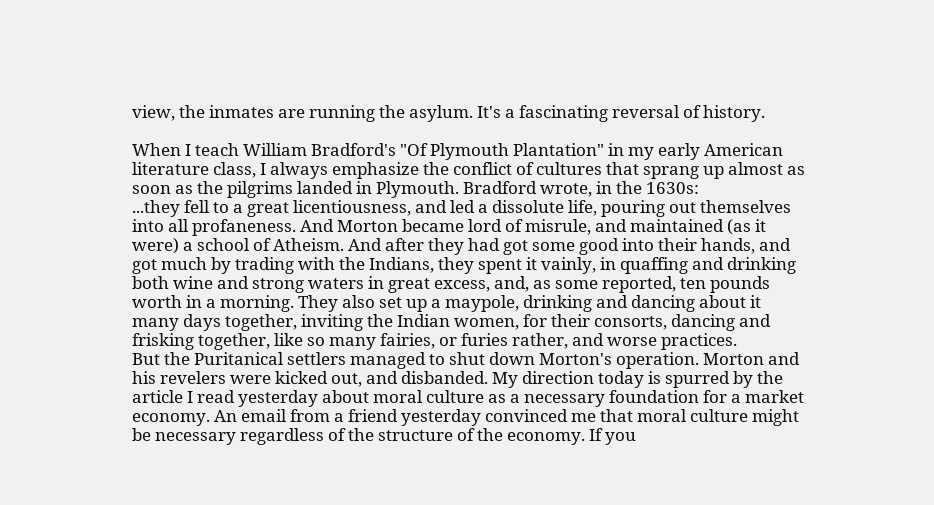view, the inmates are running the asylum. It's a fascinating reversal of history.

When I teach William Bradford's "Of Plymouth Plantation" in my early American literature class, I always emphasize the conflict of cultures that sprang up almost as soon as the pilgrims landed in Plymouth. Bradford wrote, in the 1630s:
...they fell to a great licentiousness, and led a dissolute life, pouring out themselves into all profaneness. And Morton became lord of misrule, and maintained (as it were) a school of Atheism. And after they had got some good into their hands, and got much by trading with the Indians, they spent it vainly, in quaffing and drinking both wine and strong waters in great excess, and, as some reported, ten pounds worth in a morning. They also set up a maypole, drinking and dancing about it many days together, inviting the Indian women, for their consorts, dancing and frisking together, like so many fairies, or furies rather, and worse practices.
But the Puritanical settlers managed to shut down Morton's operation. Morton and his revelers were kicked out, and disbanded. My direction today is spurred by the article I read yesterday about moral culture as a necessary foundation for a market economy. An email from a friend yesterday convinced me that moral culture might be necessary regardless of the structure of the economy. If you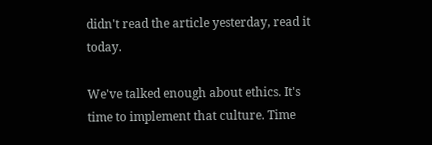didn't read the article yesterday, read it today.

We've talked enough about ethics. It's time to implement that culture. Time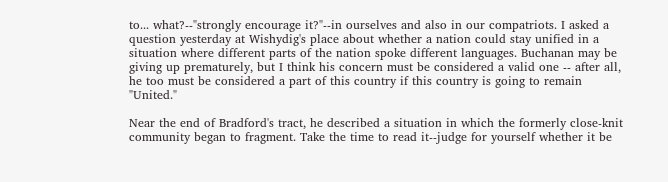to... what?--"strongly encourage it?"--in ourselves and also in our compatriots. I asked a question yesterday at Wishydig's place about whether a nation could stay unified in a situation where different parts of the nation spoke different languages. Buchanan may be giving up prematurely, but I think his concern must be considered a valid one -- after all, he too must be considered a part of this country if this country is going to remain "United."

Near the end of Bradford's tract, he described a situation in which the formerly close-knit community began to fragment. Take the time to read it--judge for yourself whether it be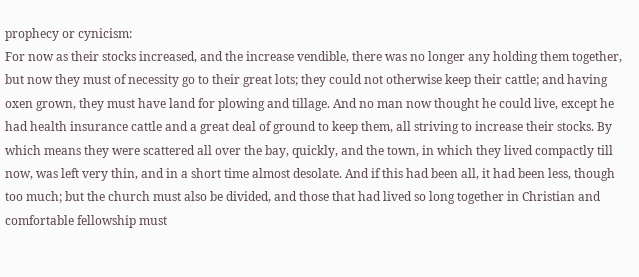prophecy or cynicism:
For now as their stocks increased, and the increase vendible, there was no longer any holding them together, but now they must of necessity go to their great lots; they could not otherwise keep their cattle; and having oxen grown, they must have land for plowing and tillage. And no man now thought he could live, except he had health insurance cattle and a great deal of ground to keep them, all striving to increase their stocks. By which means they were scattered all over the bay, quickly, and the town, in which they lived compactly till now, was left very thin, and in a short time almost desolate. And if this had been all, it had been less, though too much; but the church must also be divided, and those that had lived so long together in Christian and comfortable fellowship must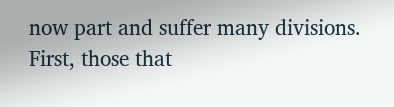now part and suffer many divisions. First, those that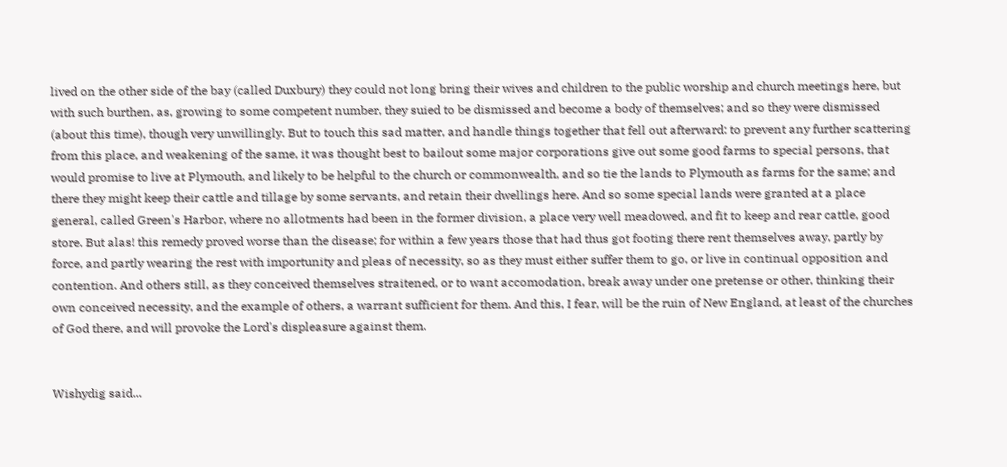lived on the other side of the bay (called Duxbury) they could not long bring their wives and children to the public worship and church meetings here, but with such burthen, as, growing to some competent number, they suied to be dismissed and become a body of themselves; and so they were dismissed (about this time), though very unwillingly. But to touch this sad matter, and handle things together that fell out afterward: to prevent any further scattering from this place, and weakening of the same, it was thought best to bailout some major corporations give out some good farms to special persons, that would promise to live at Plymouth, and likely to be helpful to the church or commonwealth, and so tie the lands to Plymouth as farms for the same; and there they might keep their cattle and tillage by some servants, and retain their dwellings here. And so some special lands were granted at a place general, called Green's Harbor, where no allotments had been in the former division, a place very well meadowed, and fit to keep and rear cattle, good store. But alas! this remedy proved worse than the disease; for within a few years those that had thus got footing there rent themselves away, partly by force, and partly wearing the rest with importunity and pleas of necessity, so as they must either suffer them to go, or live in continual opposition and contention. And others still, as they conceived themselves straitened, or to want accomodation, break away under one pretense or other, thinking their own conceived necessity, and the example of others, a warrant sufficient for them. And this, I fear, will be the ruin of New England, at least of the churches of God there, and will provoke the Lord's displeasure against them.


Wishydig said...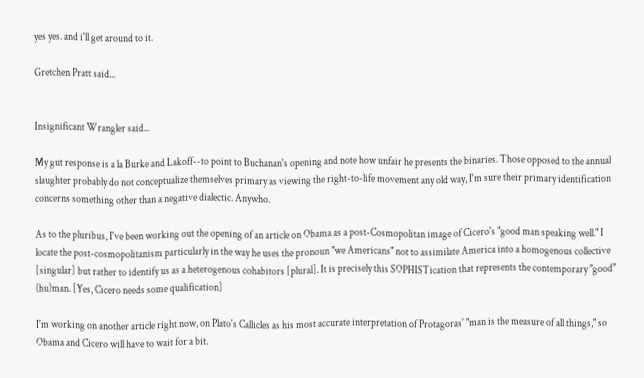yes yes. and i'll get around to it.

Gretchen Pratt said...


Insignificant Wrangler said...

My gut response is a la Burke and Lakoff--to point to Buchanan's opening and note how unfair he presents the binaries. Those opposed to the annual slaughter probably do not conceptualize themselves primary as viewing the right-to-life movement any old way, I'm sure their primary identification concerns something other than a negative dialectic. Anywho.

As to the pluribus, I've been working out the opening of an article on Obama as a post-Cosmopolitan image of Cicero's "good man speaking well." I locate the post-cosmopolitanism particularly in the way he uses the pronoun "we Americans" not to assimilate America into a homogenous collective [singular] but rather to identify us as a heterogenous cohabitors [plural]. It is precisely this SOPHISTication that represents the contemporary "good" (hu)man. [Yes, Cicero needs some qualification]

I'm working on another article right now, on Plato's Callicles as his most accurate interpretation of Protagoras' "man is the measure of all things," so Obama and Cicero will have to wait for a bit.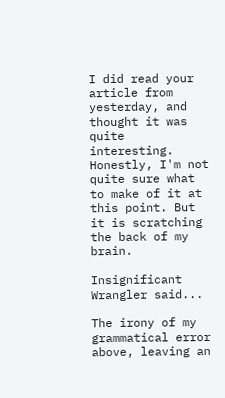I did read your article from yesterday, and thought it was quite interesting. Honestly, I'm not quite sure what to make of it at this point. But it is scratching the back of my brain.

Insignificant Wrangler said...

The irony of my grammatical error above, leaving an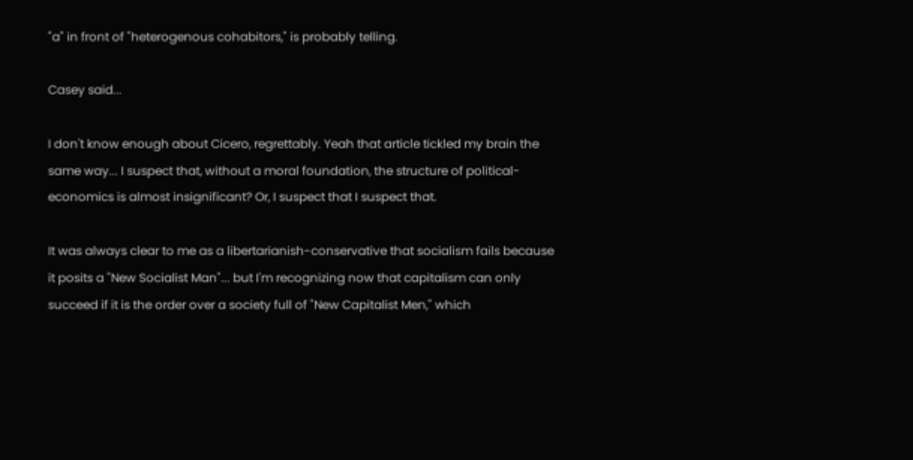"a" in front of "heterogenous cohabitors," is probably telling.

Casey said...

I don't know enough about Cicero, regrettably. Yeah that article tickled my brain the same way... I suspect that, without a moral foundation, the structure of political-economics is almost insignificant? Or, I suspect that I suspect that.

It was always clear to me as a libertarianish-conservative that socialism fails because it posits a "New Socialist Man"... but I'm recognizing now that capitalism can only succeed if it is the order over a society full of "New Capitalist Men," which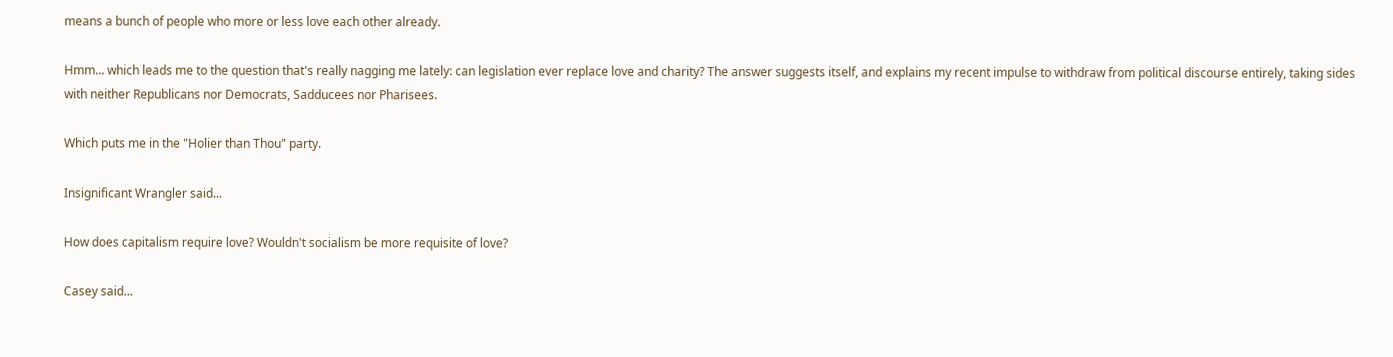means a bunch of people who more or less love each other already.

Hmm... which leads me to the question that's really nagging me lately: can legislation ever replace love and charity? The answer suggests itself, and explains my recent impulse to withdraw from political discourse entirely, taking sides with neither Republicans nor Democrats, Sadducees nor Pharisees.

Which puts me in the "Holier than Thou" party.

Insignificant Wrangler said...

How does capitalism require love? Wouldn't socialism be more requisite of love?

Casey said...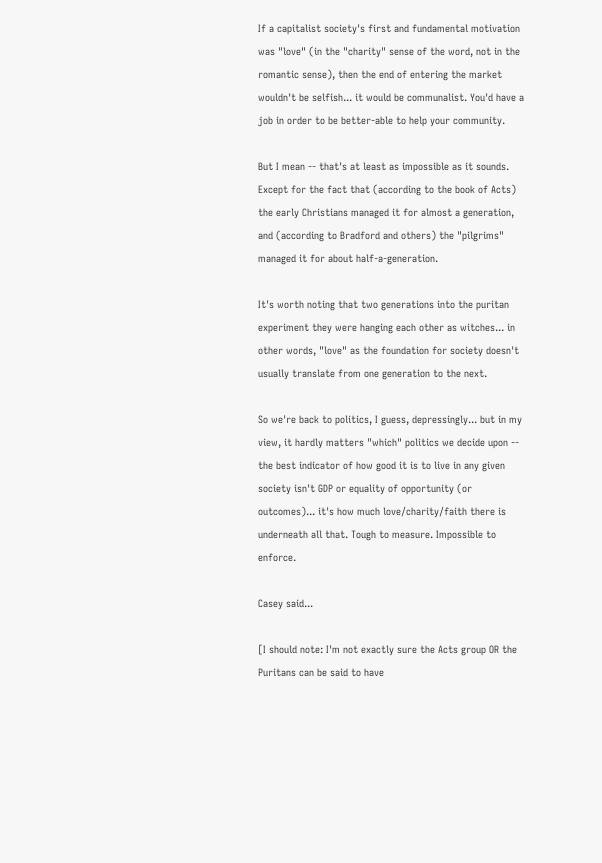If a capitalist society's first and fundamental motivation was "love" (in the "charity" sense of the word, not in the romantic sense), then the end of entering the market wouldn't be selfish... it would be communalist. You'd have a job in order to be better-able to help your community.

But I mean -- that's at least as impossible as it sounds. Except for the fact that (according to the book of Acts) the early Christians managed it for almost a generation, and (according to Bradford and others) the "pilgrims" managed it for about half-a-generation.

It's worth noting that two generations into the puritan experiment they were hanging each other as witches... in other words, "love" as the foundation for society doesn't usually translate from one generation to the next.

So we're back to politics, I guess, depressingly... but in my view, it hardly matters "which" politics we decide upon -- the best indicator of how good it is to live in any given society isn't GDP or equality of opportunity (or outcomes)... it's how much love/charity/faith there is underneath all that. Tough to measure. Impossible to enforce.

Casey said...

[I should note: I'm not exactly sure the Acts group OR the Puritans can be said to have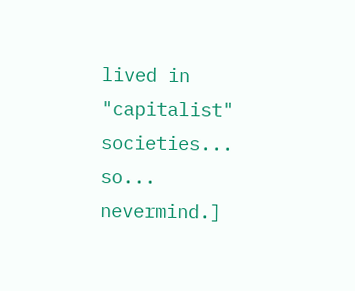lived in "capitalist" societies... so... nevermind.]